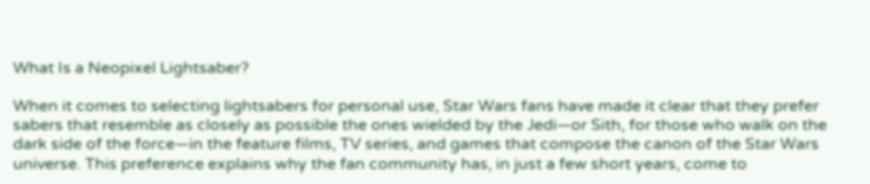What Is a Neopixel Lightsaber?

When it comes to selecting lightsabers for personal use, Star Wars fans have made it clear that they prefer sabers that resemble as closely as possible the ones wielded by the Jedi—or Sith, for those who walk on the dark side of the force—in the feature films, TV series, and games that compose the canon of the Star Wars universe. This preference explains why the fan community has, in just a few short years, come to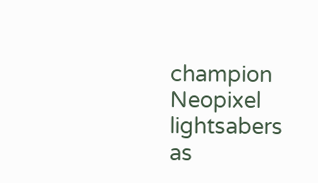champion Neopixel lightsabers as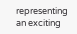representing an exciting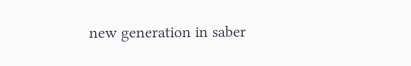new generation in saber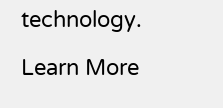technology.

Learn More